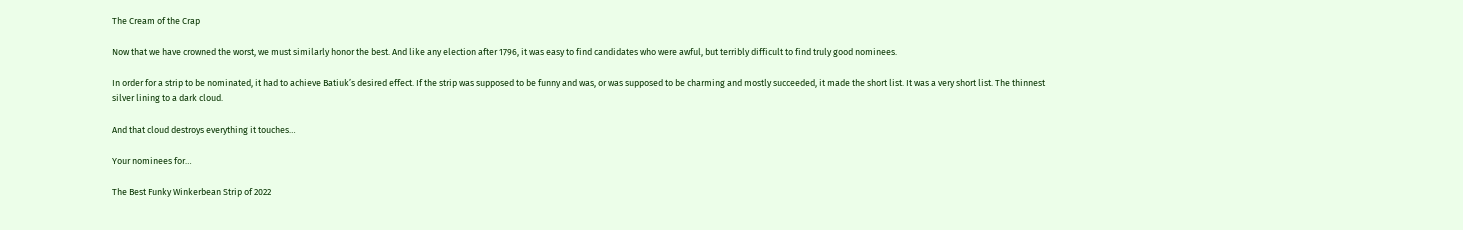The Cream of the Crap

Now that we have crowned the worst, we must similarly honor the best. And like any election after 1796, it was easy to find candidates who were awful, but terribly difficult to find truly good nominees.

In order for a strip to be nominated, it had to achieve Batiuk’s desired effect. If the strip was supposed to be funny and was, or was supposed to be charming and mostly succeeded, it made the short list. It was a very short list. The thinnest silver lining to a dark cloud.

And that cloud destroys everything it touches…

Your nominees for…

The Best Funky Winkerbean Strip of 2022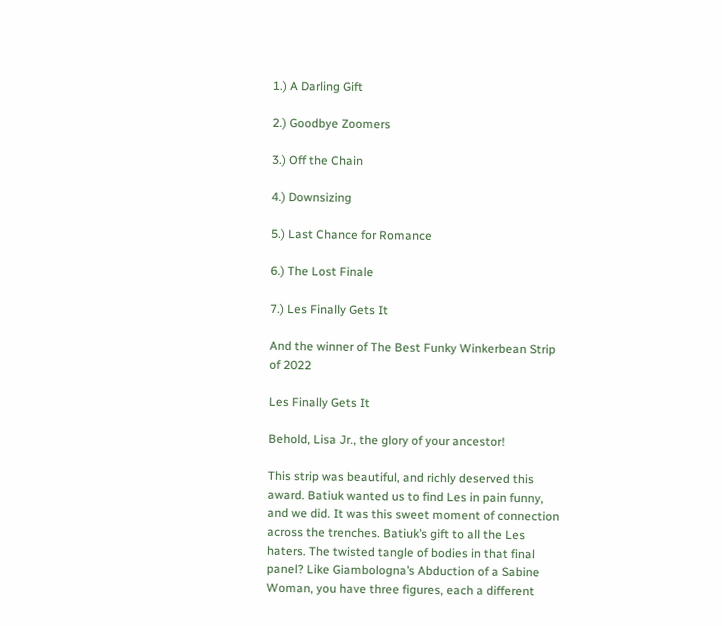1.) A Darling Gift

2.) Goodbye Zoomers

3.) Off the Chain

4.) Downsizing

5.) Last Chance for Romance

6.) The Lost Finale

7.) Les Finally Gets It

And the winner of The Best Funky Winkerbean Strip of 2022

Les Finally Gets It

Behold, Lisa Jr., the glory of your ancestor!

This strip was beautiful, and richly deserved this award. Batiuk wanted us to find Les in pain funny, and we did. It was this sweet moment of connection across the trenches. Batiuk’s gift to all the Les haters. The twisted tangle of bodies in that final panel? Like Giambologna’s Abduction of a Sabine Woman, you have three figures, each a different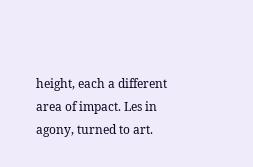height, each a different area of impact. Les in agony, turned to art.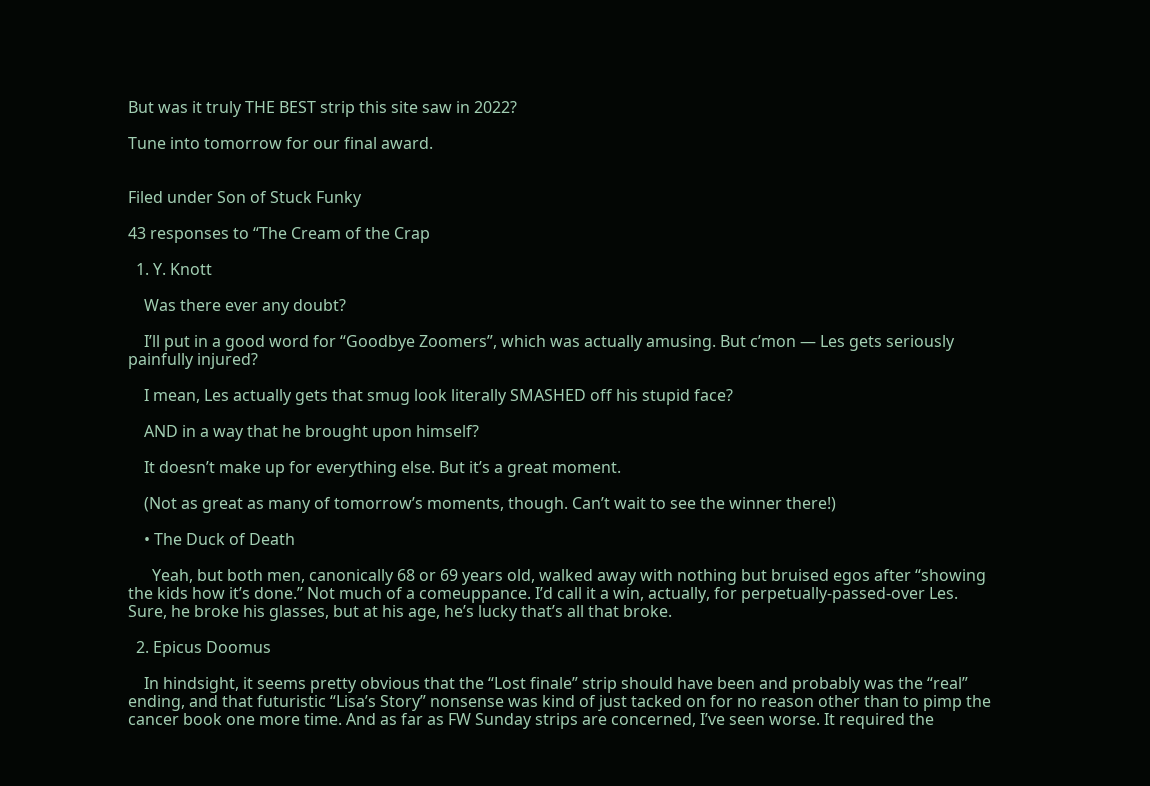But was it truly THE BEST strip this site saw in 2022?

Tune into tomorrow for our final award.


Filed under Son of Stuck Funky

43 responses to “The Cream of the Crap

  1. Y. Knott

    Was there ever any doubt?

    I’ll put in a good word for “Goodbye Zoomers”, which was actually amusing. But c’mon — Les gets seriously painfully injured?

    I mean, Les actually gets that smug look literally SMASHED off his stupid face?

    AND in a way that he brought upon himself?

    It doesn’t make up for everything else. But it’s a great moment.

    (Not as great as many of tomorrow’s moments, though. Can’t wait to see the winner there!)

    • The Duck of Death

      Yeah, but both men, canonically 68 or 69 years old, walked away with nothing but bruised egos after “showing the kids how it’s done.” Not much of a comeuppance. I’d call it a win, actually, for perpetually-passed-over Les. Sure, he broke his glasses, but at his age, he’s lucky that’s all that broke.

  2. Epicus Doomus

    In hindsight, it seems pretty obvious that the “Lost finale” strip should have been and probably was the “real” ending, and that futuristic “Lisa’s Story” nonsense was kind of just tacked on for no reason other than to pimp the cancer book one more time. And as far as FW Sunday strips are concerned, I’ve seen worse. It required the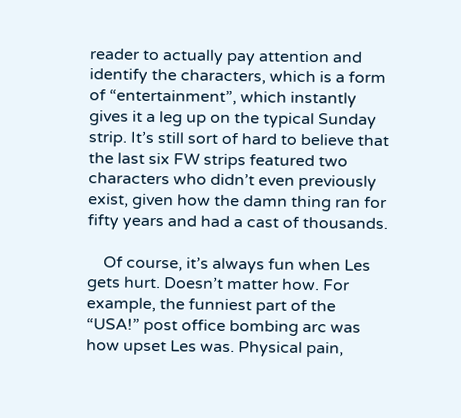reader to actually pay attention and identify the characters, which is a form of “entertainment”, which instantly gives it a leg up on the typical Sunday strip. It’s still sort of hard to believe that the last six FW strips featured two characters who didn’t even previously exist, given how the damn thing ran for fifty years and had a cast of thousands.

    Of course, it’s always fun when Les gets hurt. Doesn’t matter how. For example, the funniest part of the “USA!” post office bombing arc was how upset Les was. Physical pain,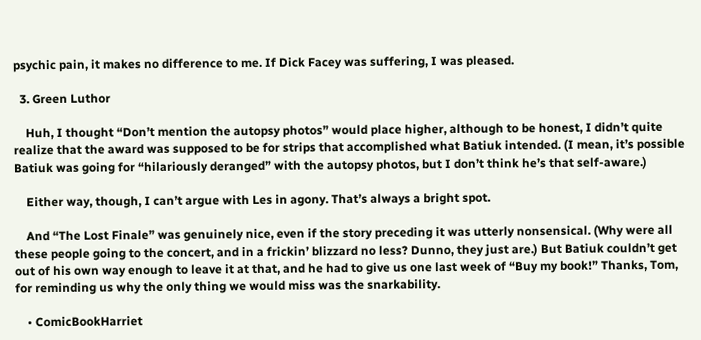psychic pain, it makes no difference to me. If Dick Facey was suffering, I was pleased.

  3. Green Luthor

    Huh, I thought “Don’t mention the autopsy photos” would place higher, although to be honest, I didn’t quite realize that the award was supposed to be for strips that accomplished what Batiuk intended. (I mean, it’s possible Batiuk was going for “hilariously deranged” with the autopsy photos, but I don’t think he’s that self-aware.)

    Either way, though, I can’t argue with Les in agony. That’s always a bright spot.

    And “The Lost Finale” was genuinely nice, even if the story preceding it was utterly nonsensical. (Why were all these people going to the concert, and in a frickin’ blizzard no less? Dunno, they just are.) But Batiuk couldn’t get out of his own way enough to leave it at that, and he had to give us one last week of “Buy my book!” Thanks, Tom, for reminding us why the only thing we would miss was the snarkability.

    • ComicBookHarriet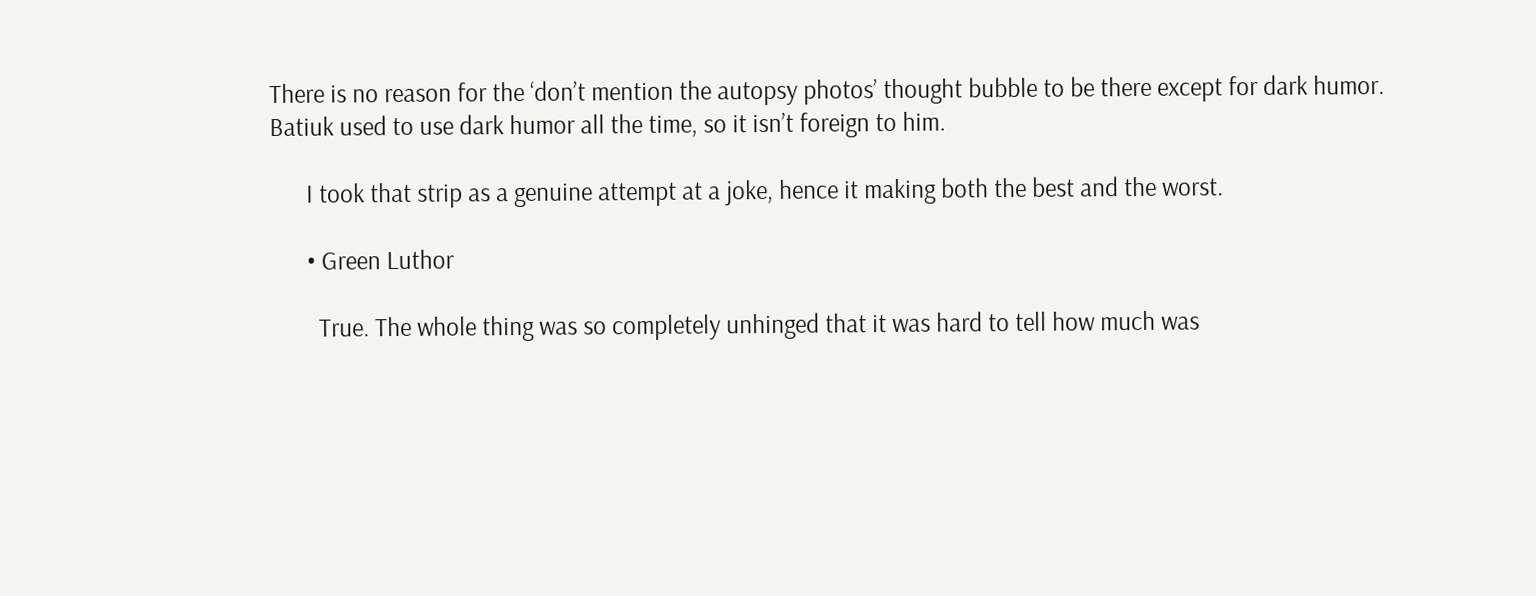There is no reason for the ‘don’t mention the autopsy photos’ thought bubble to be there except for dark humor. Batiuk used to use dark humor all the time, so it isn’t foreign to him.

      I took that strip as a genuine attempt at a joke, hence it making both the best and the worst.

      • Green Luthor

        True. The whole thing was so completely unhinged that it was hard to tell how much was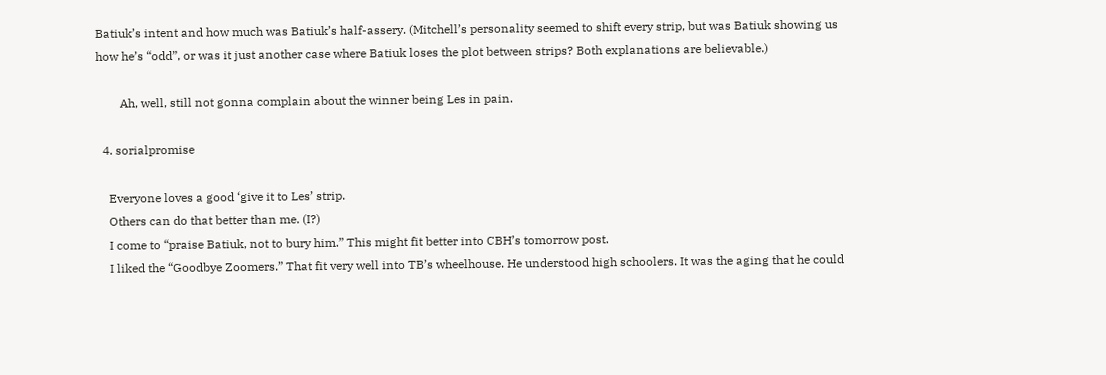Batiuk’s intent and how much was Batiuk’s half-assery. (Mitchell’s personality seemed to shift every strip, but was Batiuk showing us how he’s “odd”, or was it just another case where Batiuk loses the plot between strips? Both explanations are believable.)

        Ah, well, still not gonna complain about the winner being Les in pain.

  4. sorialpromise

    Everyone loves a good ‘give it to Les’ strip.
    Others can do that better than me. (I?)
    I come to “praise Batiuk, not to bury him.” This might fit better into CBH’s tomorrow post.
    I liked the “Goodbye Zoomers.” That fit very well into TB’s wheelhouse. He understood high schoolers. It was the aging that he could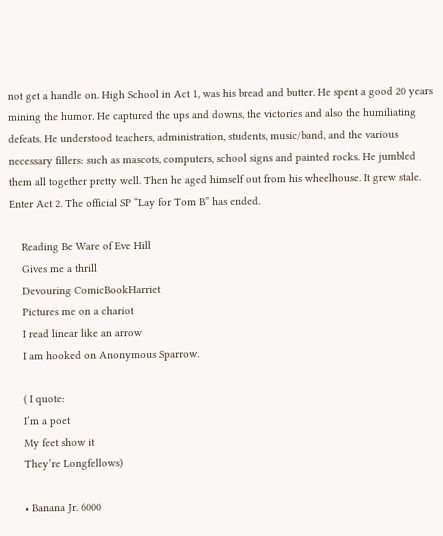not get a handle on. High School in Act 1, was his bread and butter. He spent a good 20 years mining the humor. He captured the ups and downs, the victories and also the humiliating defeats. He understood teachers, administration, students, music/band, and the various necessary fillers: such as mascots, computers, school signs and painted rocks. He jumbled them all together pretty well. Then he aged himself out from his wheelhouse. It grew stale. Enter Act 2. The official SP “Lay for Tom B” has ended.

    Reading Be Ware of Eve Hill
    Gives me a thrill
    Devouring ComicBookHarriet
    Pictures me on a chariot
    I read linear like an arrow
    I am hooked on Anonymous Sparrow.

    ( I quote:
    I’m a poet
    My feet show it
    They’re Longfellows)

    • Banana Jr. 6000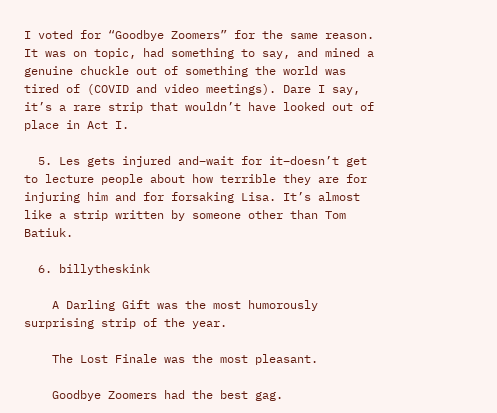I voted for “Goodbye Zoomers” for the same reason. It was on topic, had something to say, and mined a genuine chuckle out of something the world was tired of (COVID and video meetings). Dare I say, it’s a rare strip that wouldn’t have looked out of place in Act I.

  5. Les gets injured and–wait for it–doesn’t get to lecture people about how terrible they are for injuring him and for forsaking Lisa. It’s almost like a strip written by someone other than Tom Batiuk.

  6. billytheskink

    A Darling Gift was the most humorously surprising strip of the year.

    The Lost Finale was the most pleasant.

    Goodbye Zoomers had the best gag.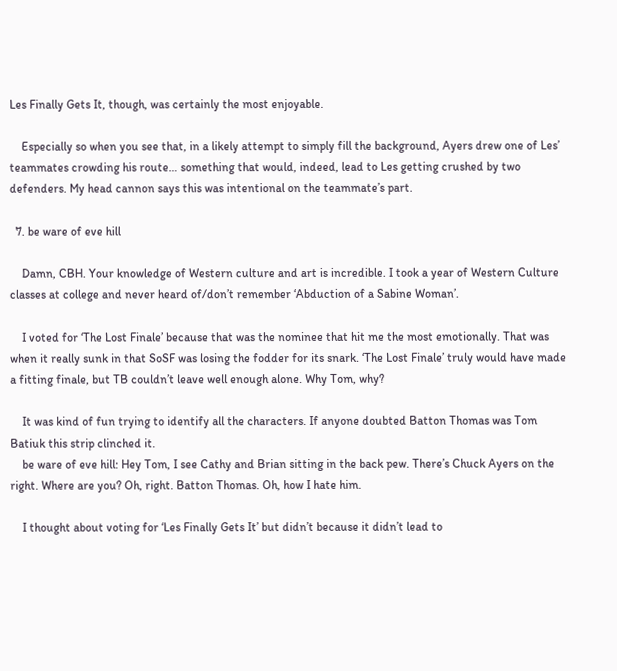Les Finally Gets It, though, was certainly the most enjoyable.

    Especially so when you see that, in a likely attempt to simply fill the background, Ayers drew one of Les’ teammates crowding his route… something that would, indeed, lead to Les getting crushed by two defenders. My head cannon says this was intentional on the teammate’s part.

  7. be ware of eve hill

    Damn, CBH. Your knowledge of Western culture and art is incredible. I took a year of Western Culture classes at college and never heard of/don’t remember ‘Abduction of a Sabine Woman’.

    I voted for ‘The Lost Finale’ because that was the nominee that hit me the most emotionally. That was when it really sunk in that SoSF was losing the fodder for its snark. ‘The Lost Finale’ truly would have made a fitting finale, but TB couldn’t leave well enough alone. Why Tom, why?

    It was kind of fun trying to identify all the characters. If anyone doubted Batton Thomas was Tom Batiuk this strip clinched it.
    be ware of eve hill: Hey Tom, I see Cathy and Brian sitting in the back pew. There’s Chuck Ayers on the right. Where are you? Oh, right. Batton Thomas. Oh, how I hate him.

    I thought about voting for ‘Les Finally Gets It’ but didn’t because it didn’t lead to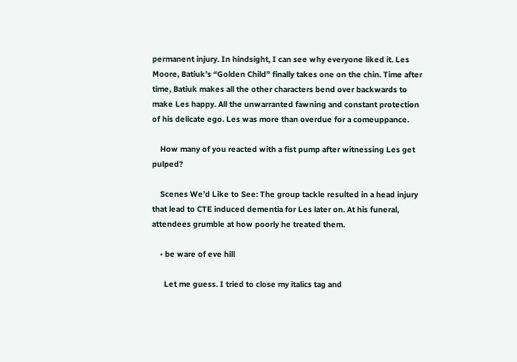permanent injury. In hindsight, I can see why everyone liked it. Les Moore, Batiuk’s “Golden Child” finally takes one on the chin. Time after time, Batiuk makes all the other characters bend over backwards to make Les happy. All the unwarranted fawning and constant protection of his delicate ego. Les was more than overdue for a comeuppance.

    How many of you reacted with a fist pump after witnessing Les get pulped?

    Scenes We’d Like to See: The group tackle resulted in a head injury that lead to CTE induced dementia for Les later on. At his funeral, attendees grumble at how poorly he treated them.

    • be ware of eve hill

      Let me guess. I tried to close my italics tag and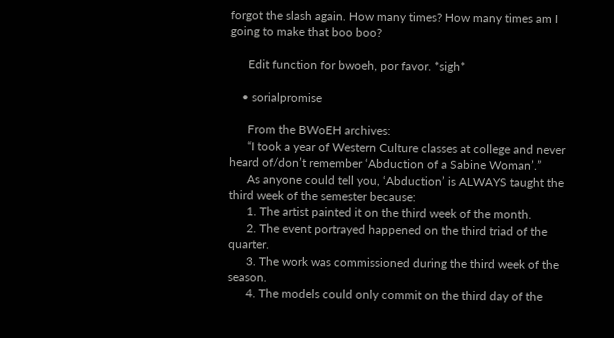forgot the slash again. How many times? How many times am I going to make that boo boo?

      Edit function for bwoeh, por favor. *sigh*

    • sorialpromise

      From the BWoEH archives:
      “I took a year of Western Culture classes at college and never heard of/don’t remember ‘Abduction of a Sabine Woman’.”
      As anyone could tell you, ‘Abduction’ is ALWAYS taught the third week of the semester because:
      1. The artist painted it on the third week of the month.
      2. The event portrayed happened on the third triad of the quarter.
      3. The work was commissioned during the third week of the season.
      4. The models could only commit on the third day of the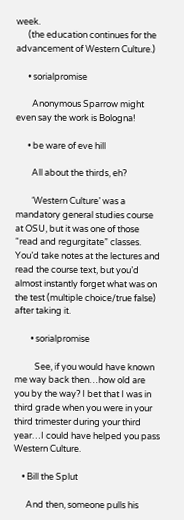week.
      (the education continues for the advancement of Western Culture.)

      • sorialpromise

        Anonymous Sparrow might even say the work is Bologna!

      • be ware of eve hill

        All about the thirds, eh?

        ‘Western Culture’ was a mandatory general studies course at OSU, but it was one of those “read and regurgitate” classes. You’d take notes at the lectures and read the course text, but you’d almost instantly forget what was on the test (multiple choice/true false) after taking it.

        • sorialpromise

          See, if you would have known me way back then…how old are you by the way? I bet that I was in third grade when you were in your third trimester during your third year…I could have helped you pass Western Culture.

    • Bill the Splut

      And then, someone pulls his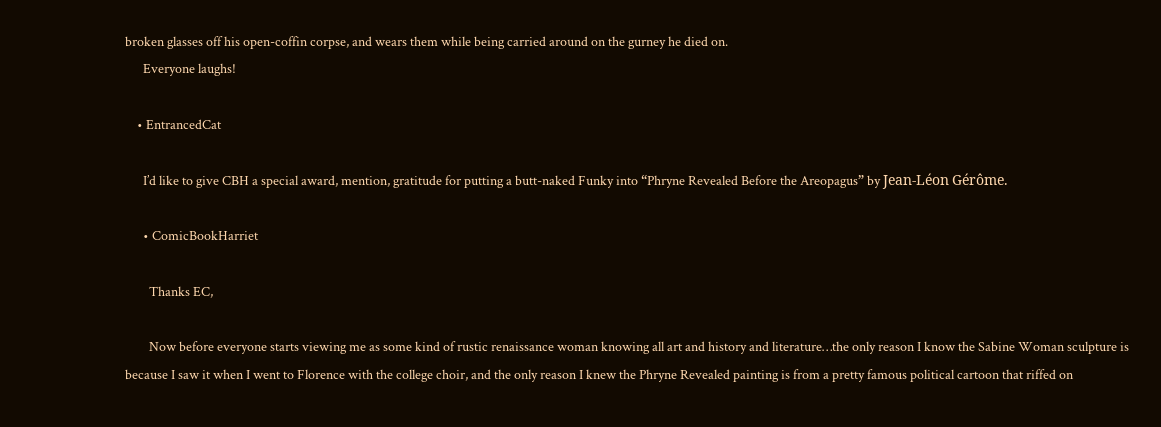broken glasses off his open-coffin corpse, and wears them while being carried around on the gurney he died on.
      Everyone laughs!

    • EntrancedCat

      I’d like to give CBH a special award, mention, gratitude for putting a butt-naked Funky into “Phryne Revealed Before the Areopagus” by Jean-Léon Gérôme.

      • ComicBookHarriet

        Thanks EC,

        Now before everyone starts viewing me as some kind of rustic renaissance woman knowing all art and history and literature…the only reason I know the Sabine Woman sculpture is because I saw it when I went to Florence with the college choir, and the only reason I knew the Phryne Revealed painting is from a pretty famous political cartoon that riffed on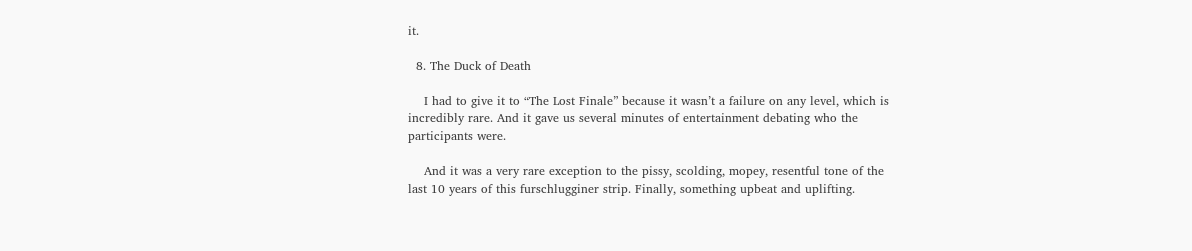it.

  8. The Duck of Death

    I had to give it to “The Lost Finale” because it wasn’t a failure on any level, which is incredibly rare. And it gave us several minutes of entertainment debating who the participants were.

    And it was a very rare exception to the pissy, scolding, mopey, resentful tone of the last 10 years of this furschlugginer strip. Finally, something upbeat and uplifting.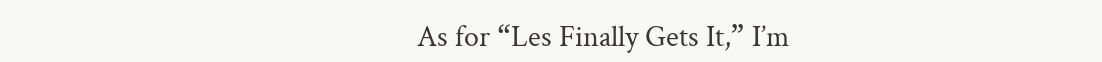As for “Les Finally Gets It,” I’m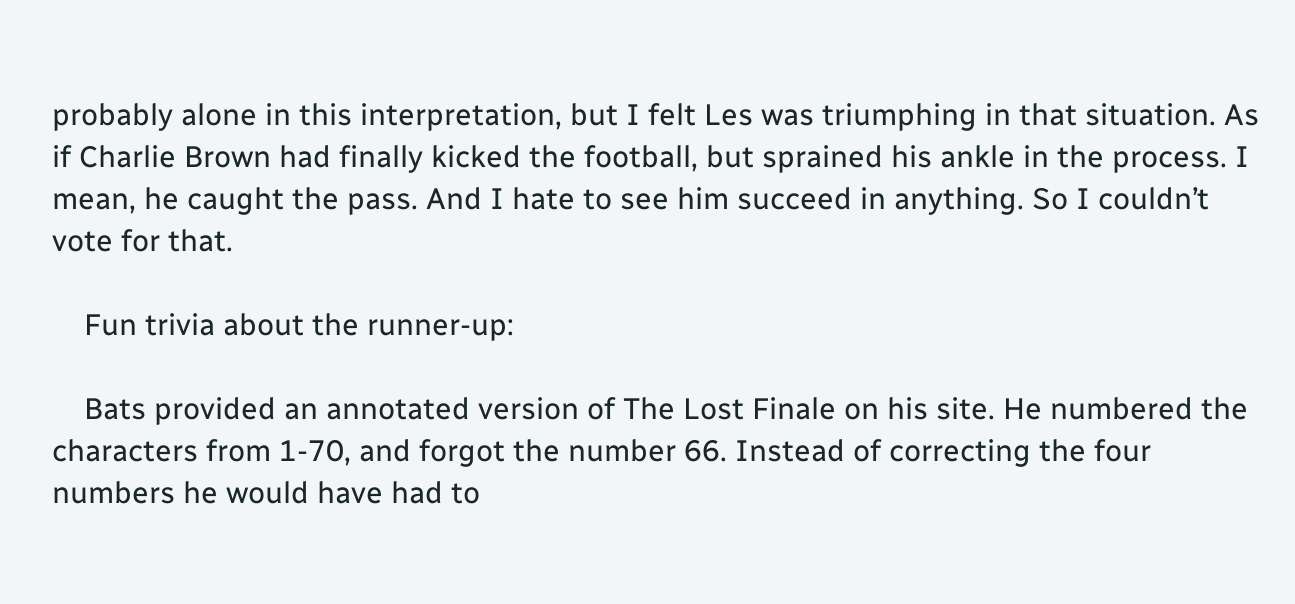probably alone in this interpretation, but I felt Les was triumphing in that situation. As if Charlie Brown had finally kicked the football, but sprained his ankle in the process. I mean, he caught the pass. And I hate to see him succeed in anything. So I couldn’t vote for that.

    Fun trivia about the runner-up:

    Bats provided an annotated version of The Lost Finale on his site. He numbered the characters from 1-70, and forgot the number 66. Instead of correcting the four numbers he would have had to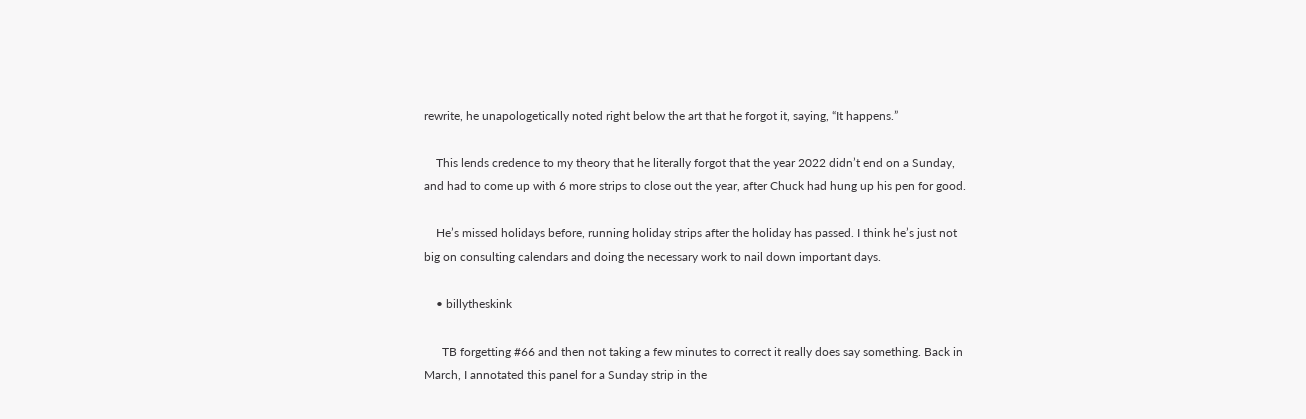rewrite, he unapologetically noted right below the art that he forgot it, saying, “It happens.”

    This lends credence to my theory that he literally forgot that the year 2022 didn’t end on a Sunday, and had to come up with 6 more strips to close out the year, after Chuck had hung up his pen for good.

    He’s missed holidays before, running holiday strips after the holiday has passed. I think he’s just not big on consulting calendars and doing the necessary work to nail down important days.

    • billytheskink

      TB forgetting #66 and then not taking a few minutes to correct it really does say something. Back in March, I annotated this panel for a Sunday strip in the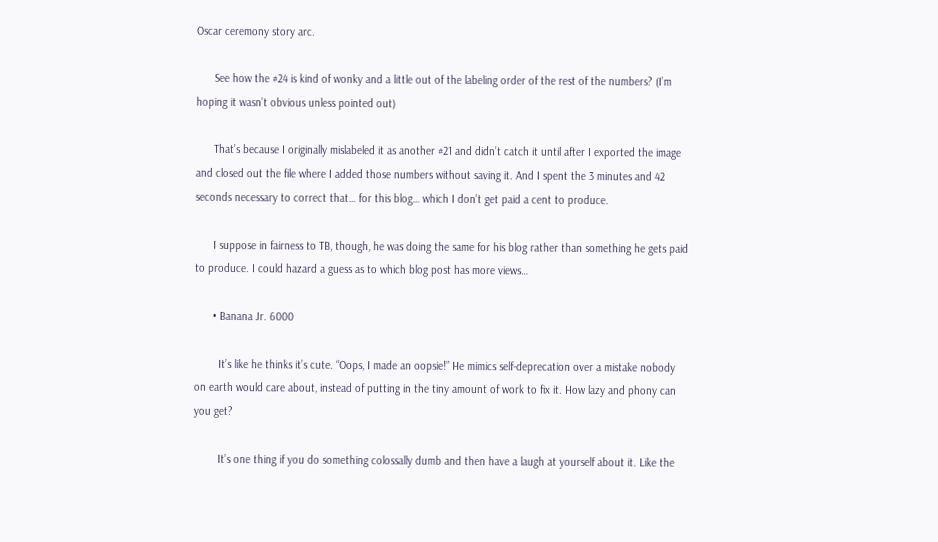Oscar ceremony story arc.

      See how the #24 is kind of wonky and a little out of the labeling order of the rest of the numbers? (I’m hoping it wasn’t obvious unless pointed out)

      That’s because I originally mislabeled it as another #21 and didn’t catch it until after I exported the image and closed out the file where I added those numbers without saving it. And I spent the 3 minutes and 42 seconds necessary to correct that… for this blog… which I don’t get paid a cent to produce.

      I suppose in fairness to TB, though, he was doing the same for his blog rather than something he gets paid to produce. I could hazard a guess as to which blog post has more views…

      • Banana Jr. 6000

        It’s like he thinks it’s cute. “Oops, I made an oopsie!” He mimics self-deprecation over a mistake nobody on earth would care about, instead of putting in the tiny amount of work to fix it. How lazy and phony can you get?

        It’s one thing if you do something colossally dumb and then have a laugh at yourself about it. Like the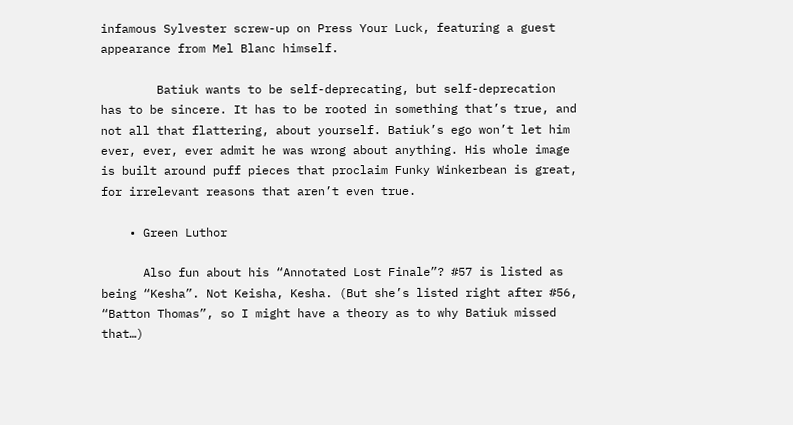infamous Sylvester screw-up on Press Your Luck, featuring a guest appearance from Mel Blanc himself.

        Batiuk wants to be self-deprecating, but self-deprecation has to be sincere. It has to be rooted in something that’s true, and not all that flattering, about yourself. Batiuk’s ego won’t let him ever, ever, ever admit he was wrong about anything. His whole image is built around puff pieces that proclaim Funky Winkerbean is great, for irrelevant reasons that aren’t even true.

    • Green Luthor

      Also fun about his “Annotated Lost Finale”? #57 is listed as being “Kesha”. Not Keisha, Kesha. (But she’s listed right after #56, “Batton Thomas”, so I might have a theory as to why Batiuk missed that…)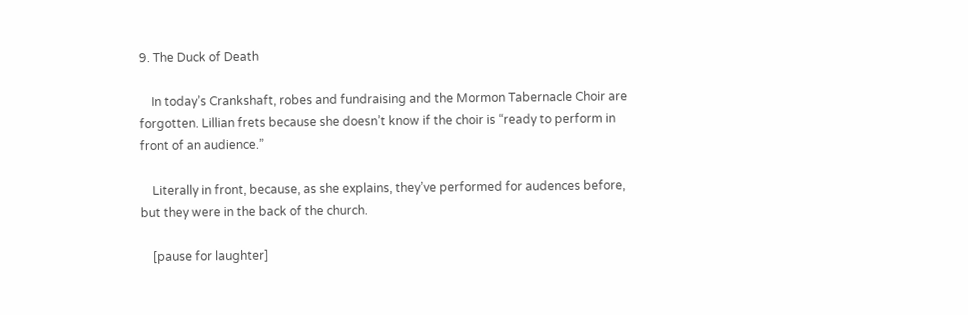9. The Duck of Death

    In today’s Crankshaft, robes and fundraising and the Mormon Tabernacle Choir are forgotten. Lillian frets because she doesn’t know if the choir is “ready to perform in front of an audience.”

    Literally in front, because, as she explains, they’ve performed for audences before, but they were in the back of the church.

    [pause for laughter]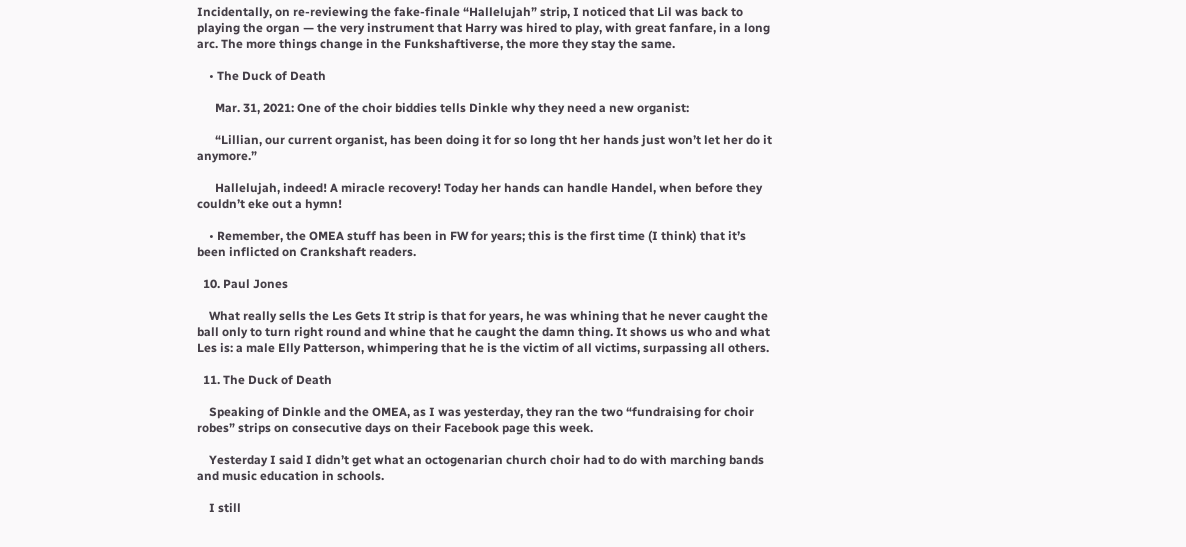Incidentally, on re-reviewing the fake-finale “Hallelujah” strip, I noticed that Lil was back to playing the organ — the very instrument that Harry was hired to play, with great fanfare, in a long arc. The more things change in the Funkshaftiverse, the more they stay the same.

    • The Duck of Death

      Mar. 31, 2021: One of the choir biddies tells Dinkle why they need a new organist:

      “Lillian, our current organist, has been doing it for so long tht her hands just won’t let her do it anymore.”

      Hallelujah, indeed! A miracle recovery! Today her hands can handle Handel, when before they couldn’t eke out a hymn!

    • Remember, the OMEA stuff has been in FW for years; this is the first time (I think) that it’s been inflicted on Crankshaft readers.

  10. Paul Jones

    What really sells the Les Gets It strip is that for years, he was whining that he never caught the ball only to turn right round and whine that he caught the damn thing. It shows us who and what Les is: a male Elly Patterson, whimpering that he is the victim of all victims, surpassing all others.

  11. The Duck of Death

    Speaking of Dinkle and the OMEA, as I was yesterday, they ran the two “fundraising for choir robes” strips on consecutive days on their Facebook page this week.

    Yesterday I said I didn’t get what an octogenarian church choir had to do with marching bands and music education in schools.

    I still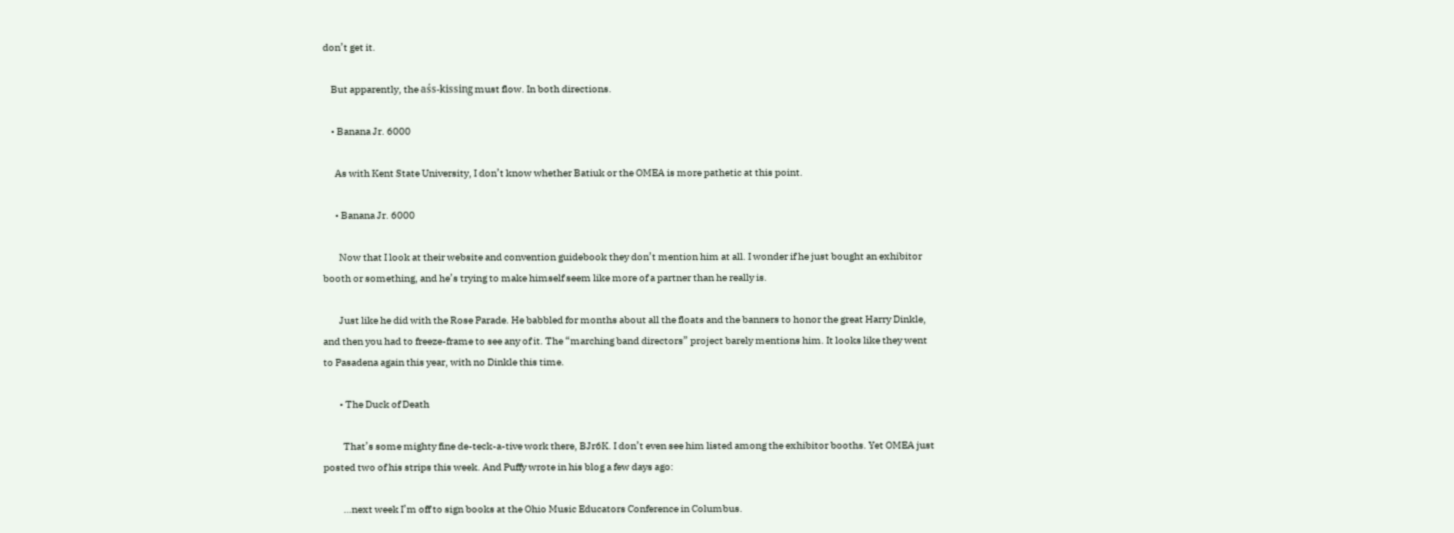don’t get it.

    But apparently, the aśs-kissing must flow. In both directions.

    • Banana Jr. 6000

      As with Kent State University, I don’t know whether Batiuk or the OMEA is more pathetic at this point.

      • Banana Jr. 6000

        Now that I look at their website and convention guidebook they don’t mention him at all. I wonder if he just bought an exhibitor booth or something, and he’s trying to make himself seem like more of a partner than he really is.

        Just like he did with the Rose Parade. He babbled for months about all the floats and the banners to honor the great Harry Dinkle, and then you had to freeze-frame to see any of it. The “marching band directors” project barely mentions him. It looks like they went to Pasadena again this year, with no Dinkle this time.

        • The Duck of Death

          That’s some mighty fine de-teck-a-tive work there, BJr6K. I don’t even see him listed among the exhibitor booths. Yet OMEA just posted two of his strips this week. And Puffy wrote in his blog a few days ago:

          …next week I’m off to sign books at the Ohio Music Educators Conference in Columbus.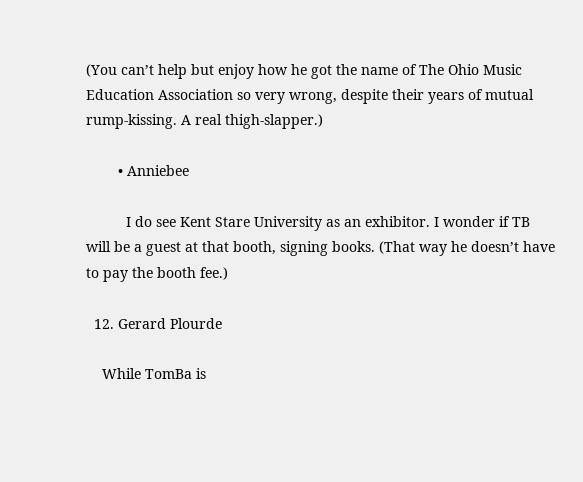(You can’t help but enjoy how he got the name of The Ohio Music Education Association so very wrong, despite their years of mutual rump-kissing. A real thigh-slapper.)

        • Anniebee

          I do see Kent Stare University as an exhibitor. I wonder if TB will be a guest at that booth, signing books. (That way he doesn’t have to pay the booth fee.)

  12. Gerard Plourde

    While TomBa is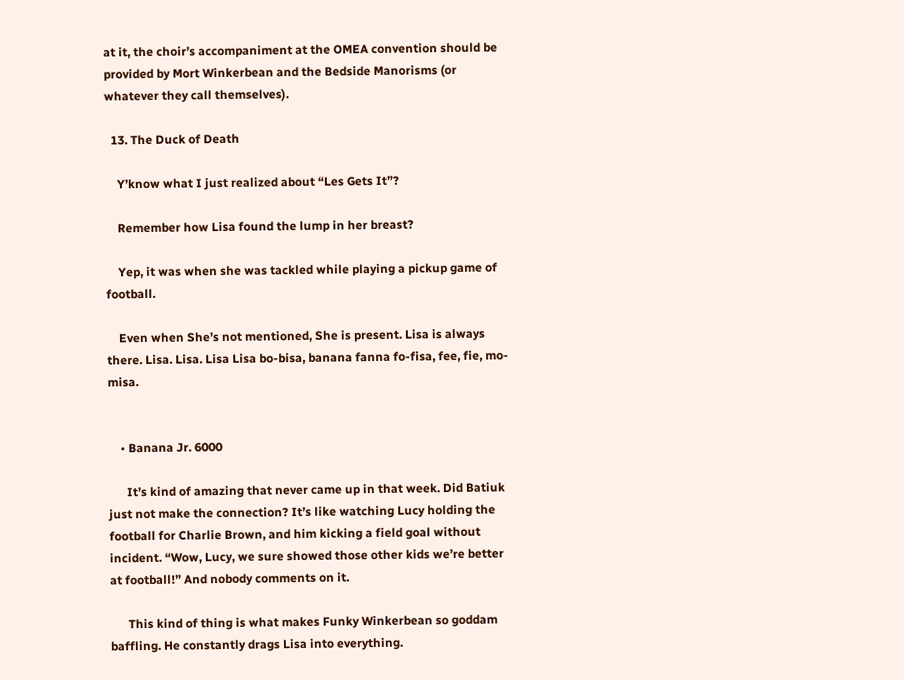at it, the choir’s accompaniment at the OMEA convention should be provided by Mort Winkerbean and the Bedside Manorisms (or whatever they call themselves).

  13. The Duck of Death

    Y’know what I just realized about “Les Gets It”?

    Remember how Lisa found the lump in her breast?

    Yep, it was when she was tackled while playing a pickup game of football.

    Even when She’s not mentioned, She is present. Lisa is always there. Lisa. Lisa. Lisa Lisa bo-bisa, banana fanna fo-fisa, fee, fie, mo-misa.


    • Banana Jr. 6000

      It’s kind of amazing that never came up in that week. Did Batiuk just not make the connection? It’s like watching Lucy holding the football for Charlie Brown, and him kicking a field goal without incident. “Wow, Lucy, we sure showed those other kids we’re better at football!” And nobody comments on it.

      This kind of thing is what makes Funky Winkerbean so goddam baffling. He constantly drags Lisa into everything.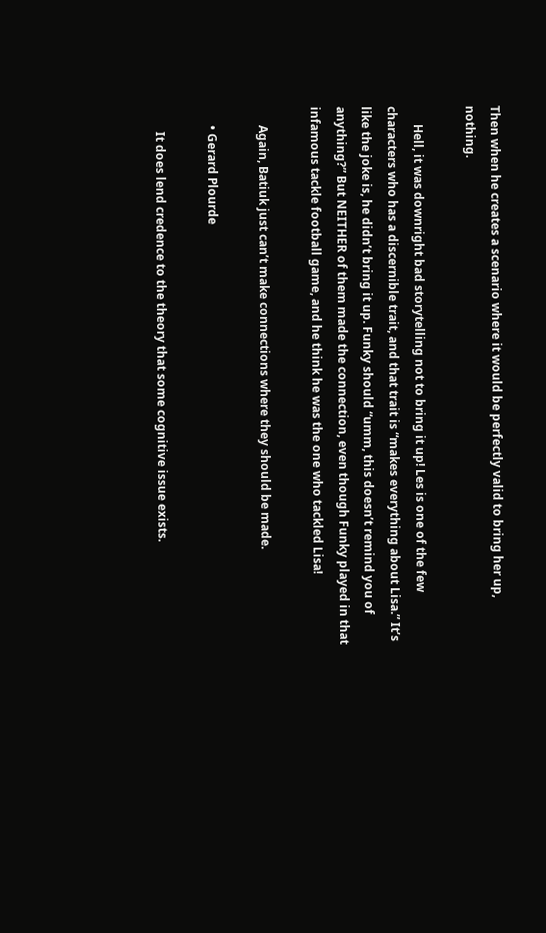Then when he creates a scenario where it would be perfectly valid to bring her up, nothing.

      Hell, it was downright bad storytelling not to bring it up! Les is one of the few characters who has a discernible trait, and that trait is “makes everything about Lisa.” It’s like the joke is, he didn’t bring it up. Funky should “umm, this doesn’t remind you of anything?” But NEITHER of them made the connection, even though Funky played in that infamous tackle football game, and he think he was the one who tackled Lisa!

      Again, Batiuk just can’t make connections where they should be made.

      • Gerard Plourde

        It does lend credence to the theory that some cognitive issue exists.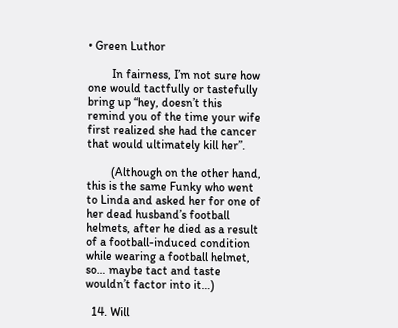• Green Luthor

        In fairness, I’m not sure how one would tactfully or tastefully bring up “hey, doesn’t this remind you of the time your wife first realized she had the cancer that would ultimately kill her”.

        (Although on the other hand, this is the same Funky who went to Linda and asked her for one of her dead husband’s football helmets, after he died as a result of a football-induced condition while wearing a football helmet, so… maybe tact and taste wouldn’t factor into it…)

  14. Will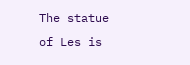The statue of Les is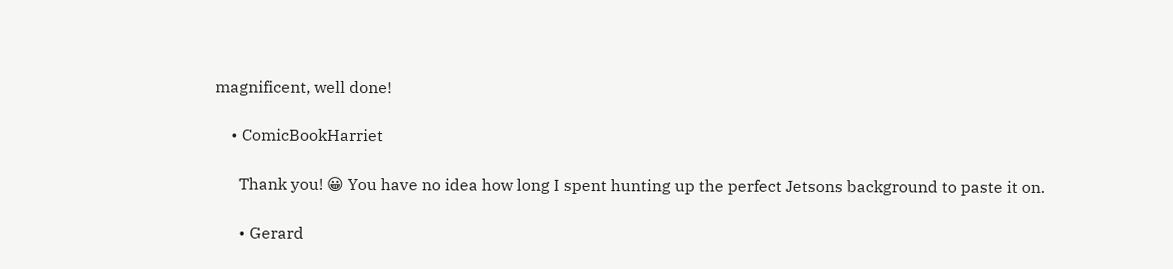magnificent, well done!

    • ComicBookHarriet

      Thank you! 😀 You have no idea how long I spent hunting up the perfect Jetsons background to paste it on.

      • Gerard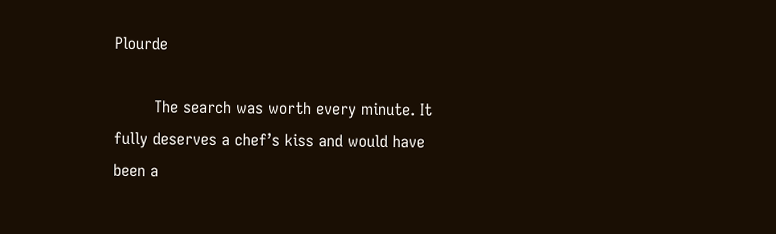Plourde

        The search was worth every minute. It fully deserves a chef’s kiss and would have been a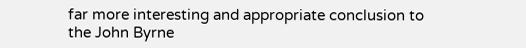far more interesting and appropriate conclusion to the John Byrne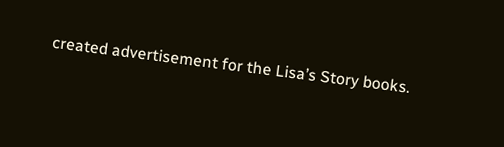created advertisement for the Lisa’s Story books.